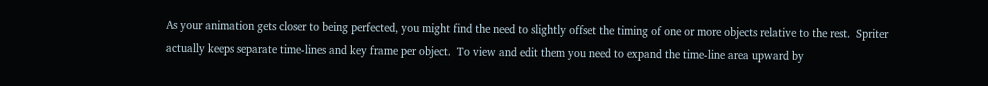As your animation gets closer to being perfected, you might find the need to slightly offset the timing of one or more objects relative to the rest.  Spriter actually keeps separate time-lines and key frame per object.  To view and edit them you need to expand the time-line area upward by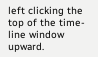left clicking the top of the time-line window upward.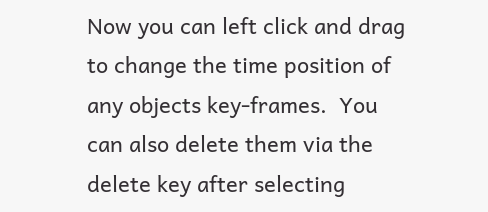Now you can left click and drag to change the time position of any objects key-frames.  You can also delete them via the delete key after selecting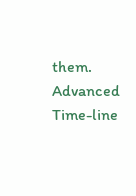them.
Advanced Time-line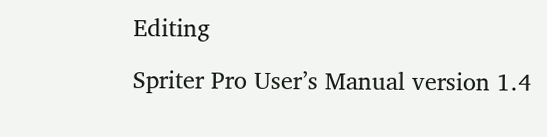Editing

Spriter Pro User’s Manual version 1.4